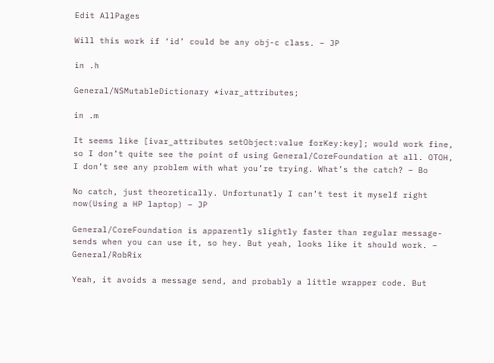Edit AllPages

Will this work if ‘id’ could be any obj-c class. – JP

in .h

General/NSMutableDictionary *ivar_attributes;

in .m

It seems like [ivar_attributes setObject:value forKey:key]; would work fine, so I don’t quite see the point of using General/CoreFoundation at all. OTOH, I don’t see any problem with what you’re trying. What’s the catch? – Bo

No catch, just theoretically. Unfortunatly I can’t test it myself right now(Using a HP laptop) – JP

General/CoreFoundation is apparently slightly faster than regular message-sends when you can use it, so hey. But yeah, looks like it should work. – General/RobRix

Yeah, it avoids a message send, and probably a little wrapper code. But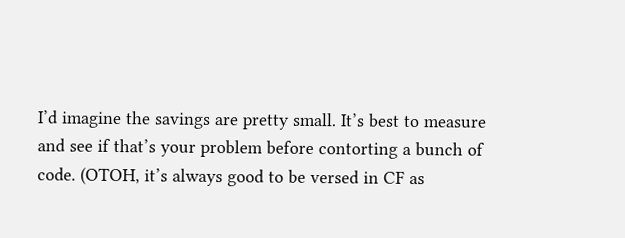I’d imagine the savings are pretty small. It’s best to measure and see if that’s your problem before contorting a bunch of code. (OTOH, it’s always good to be versed in CF as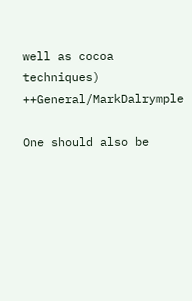well as cocoa techniques) ++General/MarkDalrymple

One should also be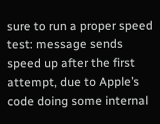sure to run a proper speed test: message sends speed up after the first attempt, due to Apple’s code doing some internal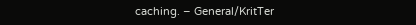caching. – General/KritTer